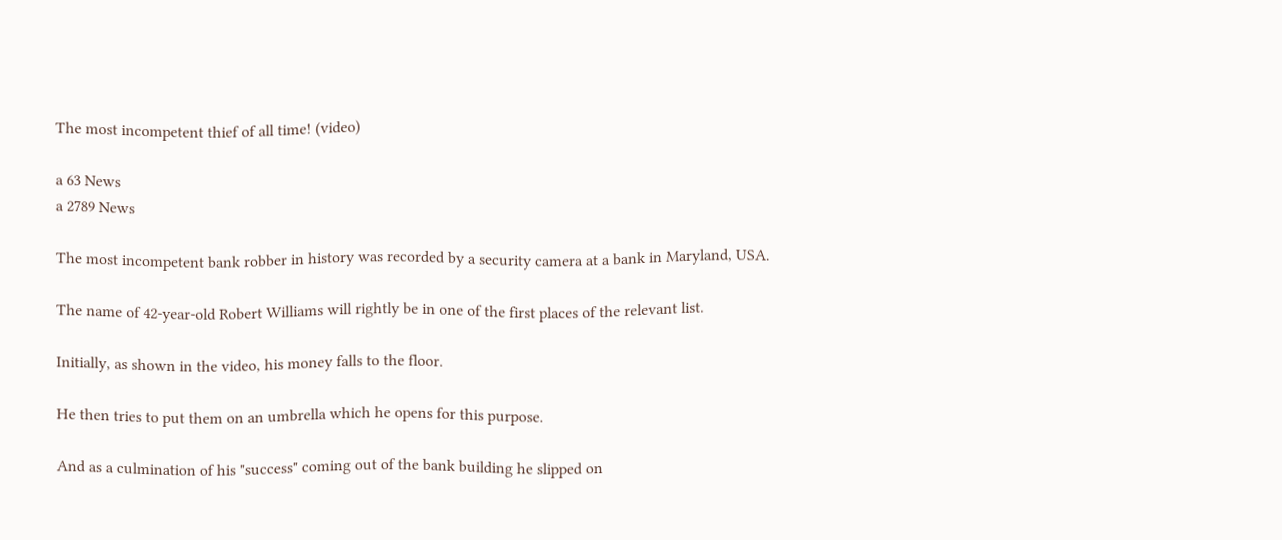The most incompetent thief of all time! (video)

a 63 News
a 2789 News

The most incompetent bank robber in history was recorded by a security camera at a bank in Maryland, USA.

The name of 42-year-old Robert Williams will rightly be in one of the first places of the relevant list.

Initially, as shown in the video, his money falls to the floor.

He then tries to put them on an umbrella which he opens for this purpose.

And as a culmination of his "success" coming out of the bank building he slipped on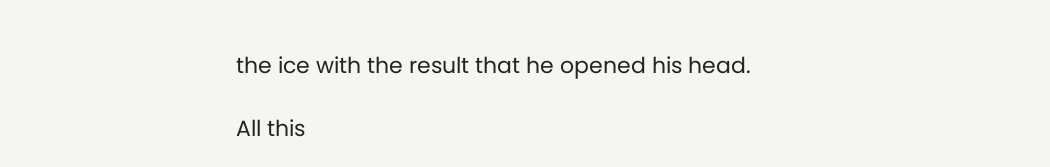the ice with the result that he opened his head.

All this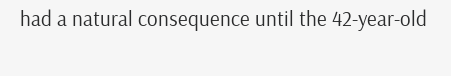had a natural consequence until the 42-year-old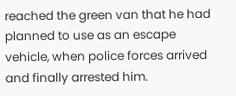reached the green van that he had planned to use as an escape vehicle, when police forces arrived and finally arrested him.